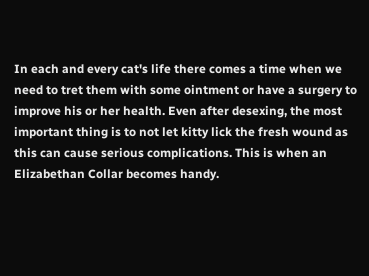In each and every cat's life there comes a time when we need to tret them with some ointment or have a surgery to improve his or her health. Even after desexing, the most important thing is to not let kitty lick the fresh wound as this can cause serious complications. This is when an Elizabethan Collar becomes handy.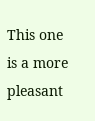This one is a more pleasant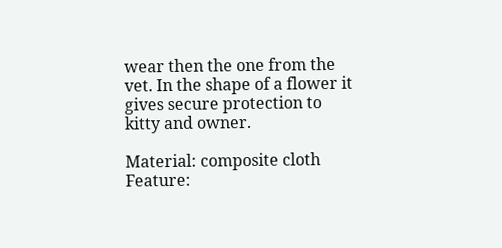wear then the one from the vet. In the shape of a flower it gives secure protection to kitty and owner.

Material: composite cloth
Feature: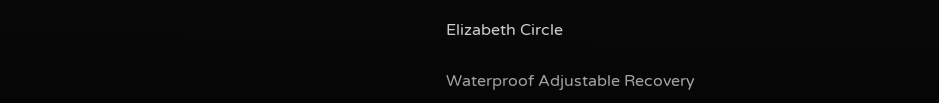Elizabeth Circle

Waterproof Adjustable Recovery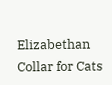Elizabethan Collar for Cats